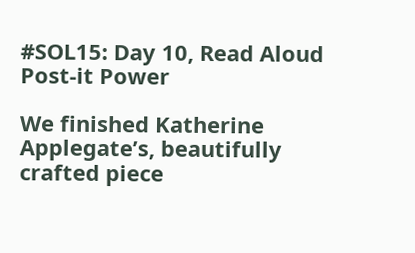#SOL15: Day 10, Read Aloud Post-it Power

We finished Katherine Applegate’s, beautifully crafted piece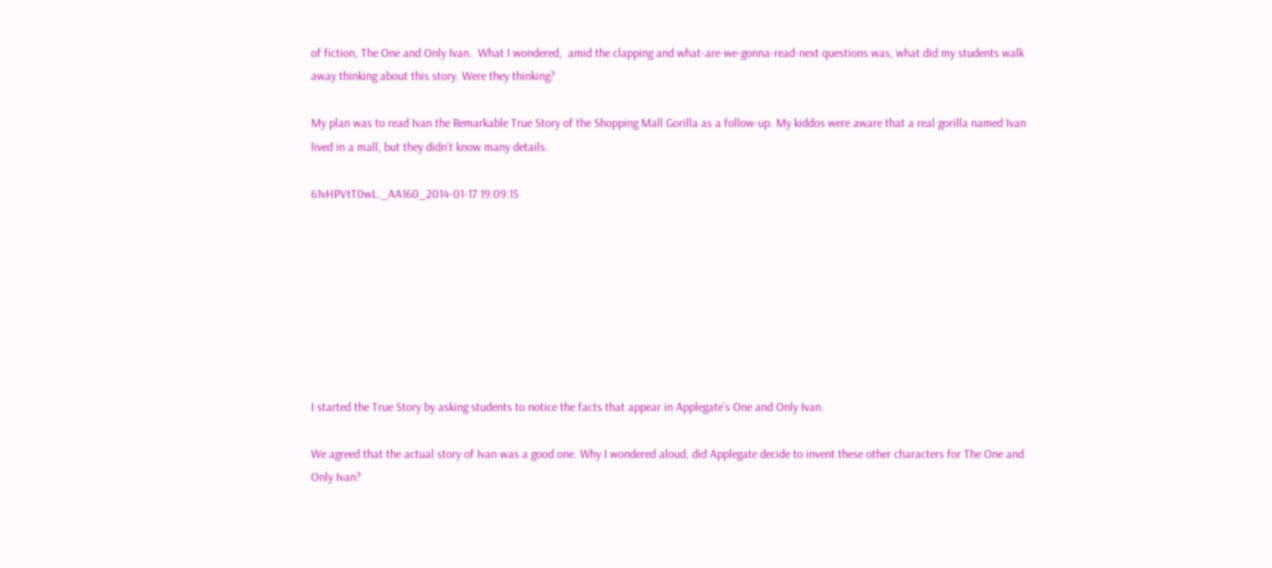of fiction, The One and Only Ivan.  What I wondered,  amid the clapping and what-are-we-gonna-read-next questions was, what did my students walk away thinking about this story. Were they thinking?

My plan was to read Ivan the Remarkable True Story of the Shopping Mall Gorilla as a follow-up. My kiddos were aware that a real gorilla named Ivan lived in a mall, but they didn’t know many details.

61vHPVtT0wL._AA160_2014-01-17 19.09.15








I started the True Story by asking students to notice the facts that appear in Applegate’s One and Only Ivan.

We agreed that the actual story of Ivan was a good one. Why I wondered aloud, did Applegate decide to invent these other characters for The One and Only Ivan?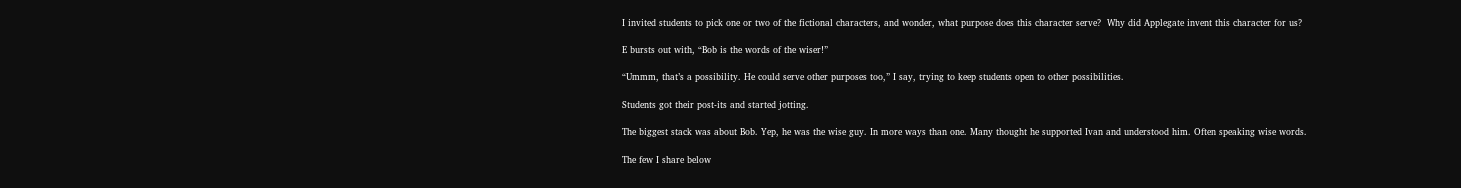I invited students to pick one or two of the fictional characters, and wonder, what purpose does this character serve?  Why did Applegate invent this character for us?

E bursts out with, “Bob is the words of the wiser!”

“Ummm, that’s a possibility. He could serve other purposes too,” I say, trying to keep students open to other possibilities.

Students got their post-its and started jotting.

The biggest stack was about Bob. Yep, he was the wise guy. In more ways than one. Many thought he supported Ivan and understood him. Often speaking wise words.

The few I share below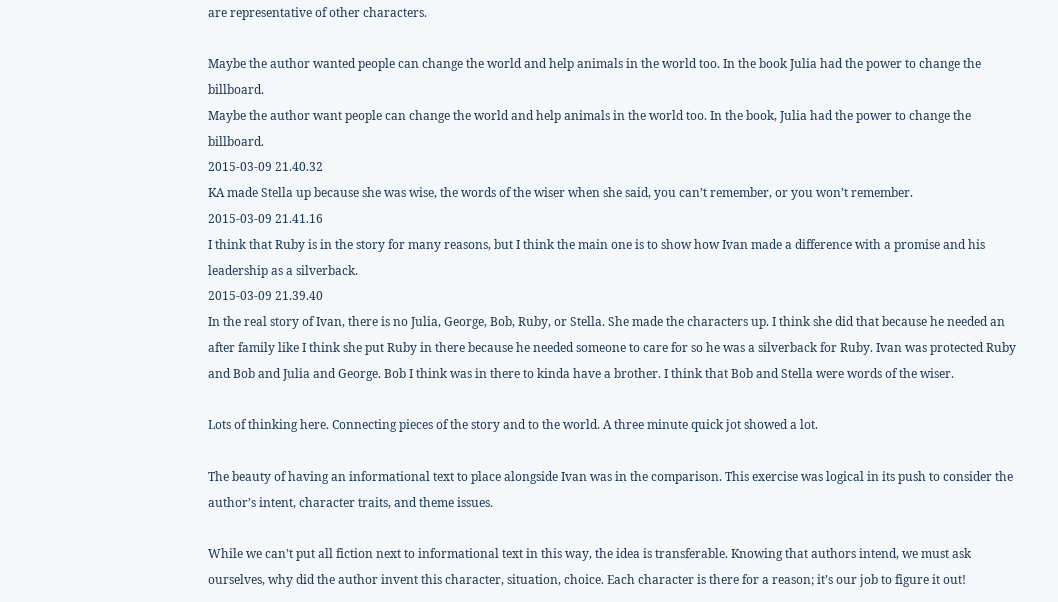are representative of other characters.

Maybe the author wanted people can change the world and help animals in the world too. In the book Julia had the power to change the billboard.
Maybe the author want people can change the world and help animals in the world too. In the book, Julia had the power to change the billboard.
2015-03-09 21.40.32
KA made Stella up because she was wise, the words of the wiser when she said, you can’t remember, or you won’t remember.
2015-03-09 21.41.16
I think that Ruby is in the story for many reasons, but I think the main one is to show how Ivan made a difference with a promise and his leadership as a silverback.
2015-03-09 21.39.40
In the real story of Ivan, there is no Julia, George, Bob, Ruby, or Stella. She made the characters up. I think she did that because he needed an after family like I think she put Ruby in there because he needed someone to care for so he was a silverback for Ruby. Ivan was protected Ruby and Bob and Julia and George. Bob I think was in there to kinda have a brother. I think that Bob and Stella were words of the wiser.

Lots of thinking here. Connecting pieces of the story and to the world. A three minute quick jot showed a lot.

The beauty of having an informational text to place alongside Ivan was in the comparison. This exercise was logical in its push to consider the author’s intent, character traits, and theme issues.

While we can’t put all fiction next to informational text in this way, the idea is transferable. Knowing that authors intend, we must ask ourselves, why did the author invent this character, situation, choice. Each character is there for a reason; it’s our job to figure it out!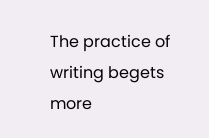The practice of writing begets more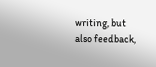writing, but also feedback,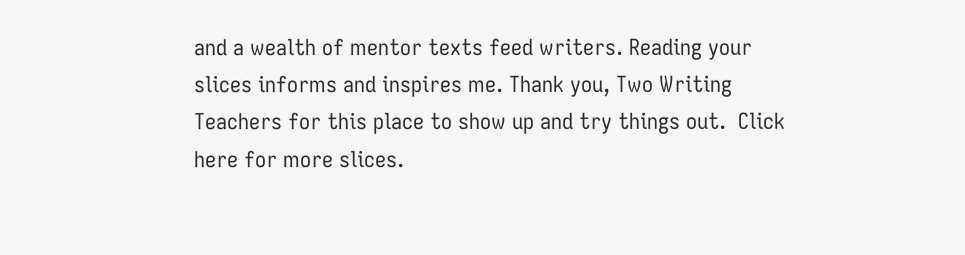and a wealth of mentor texts feed writers. Reading your slices informs and inspires me. Thank you, Two Writing Teachers for this place to show up and try things out.  Click here for more slices.